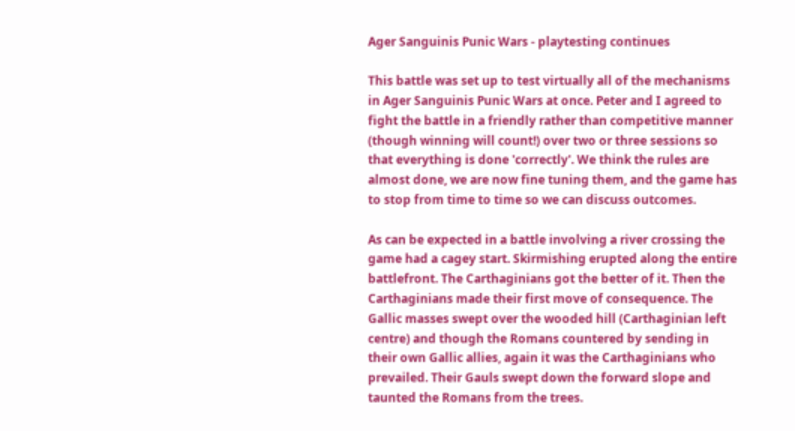Ager Sanguinis Punic Wars - playtesting continues

This battle was set up to test virtually all of the mechanisms in Ager Sanguinis Punic Wars at once. Peter and I agreed to fight the battle in a friendly rather than competitive manner (though winning will count!) over two or three sessions so that everything is done 'correctly'. We think the rules are almost done, we are now fine tuning them, and the game has to stop from time to time so we can discuss outcomes.

As can be expected in a battle involving a river crossing the game had a cagey start. Skirmishing erupted along the entire battlefront. The Carthaginians got the better of it. Then the Carthaginians made their first move of consequence. The Gallic masses swept over the wooded hill (Carthaginian left centre) and though the Romans countered by sending in their own Gallic allies, again it was the Carthaginians who prevailed. Their Gauls swept down the forward slope and taunted the Romans from the trees.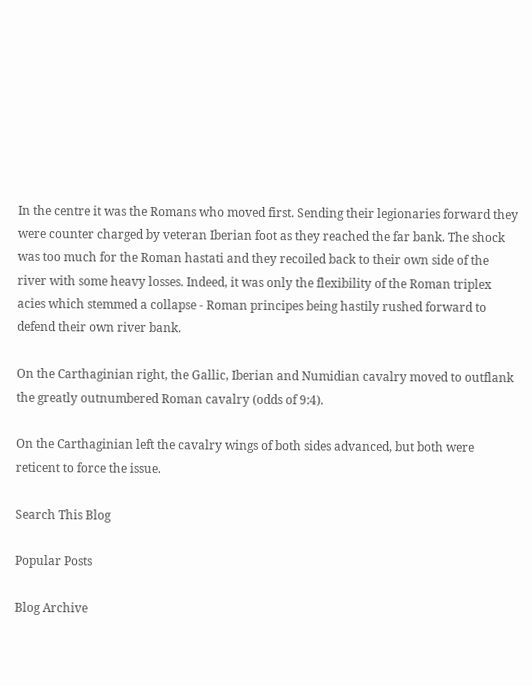In the centre it was the Romans who moved first. Sending their legionaries forward they were counter charged by veteran Iberian foot as they reached the far bank. The shock was too much for the Roman hastati and they recoiled back to their own side of the river with some heavy losses. Indeed, it was only the flexibility of the Roman triplex acies which stemmed a collapse - Roman principes being hastily rushed forward to defend their own river bank.

On the Carthaginian right, the Gallic, Iberian and Numidian cavalry moved to outflank the greatly outnumbered Roman cavalry (odds of 9:4).

On the Carthaginian left the cavalry wings of both sides advanced, but both were reticent to force the issue.

Search This Blog

Popular Posts

Blog Archive